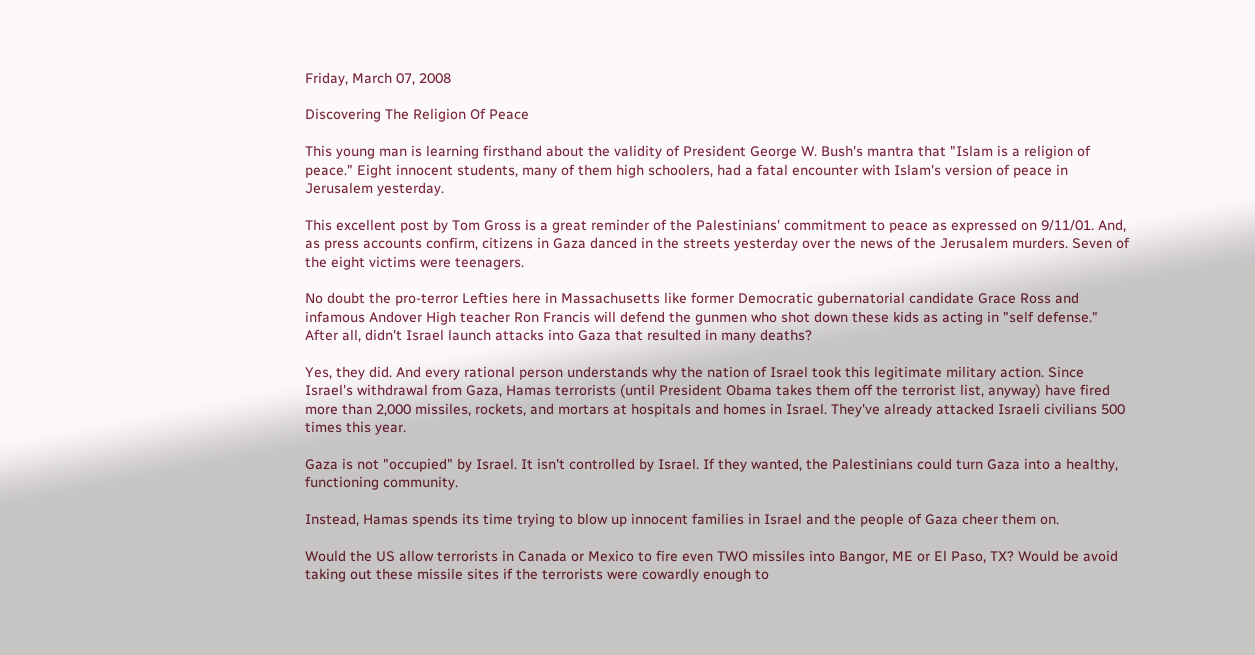Friday, March 07, 2008

Discovering The Religion Of Peace

This young man is learning firsthand about the validity of President George W. Bush's mantra that "Islam is a religion of peace." Eight innocent students, many of them high schoolers, had a fatal encounter with Islam's version of peace in Jerusalem yesterday.

This excellent post by Tom Gross is a great reminder of the Palestinians' commitment to peace as expressed on 9/11/01. And, as press accounts confirm, citizens in Gaza danced in the streets yesterday over the news of the Jerusalem murders. Seven of the eight victims were teenagers.

No doubt the pro-terror Lefties here in Massachusetts like former Democratic gubernatorial candidate Grace Ross and infamous Andover High teacher Ron Francis will defend the gunmen who shot down these kids as acting in "self defense." After all, didn't Israel launch attacks into Gaza that resulted in many deaths?

Yes, they did. And every rational person understands why the nation of Israel took this legitimate military action. Since Israel's withdrawal from Gaza, Hamas terrorists (until President Obama takes them off the terrorist list, anyway) have fired more than 2,000 missiles, rockets, and mortars at hospitals and homes in Israel. They've already attacked Israeli civilians 500 times this year.

Gaza is not "occupied" by Israel. It isn't controlled by Israel. If they wanted, the Palestinians could turn Gaza into a healthy, functioning community.

Instead, Hamas spends its time trying to blow up innocent families in Israel and the people of Gaza cheer them on.

Would the US allow terrorists in Canada or Mexico to fire even TWO missiles into Bangor, ME or El Paso, TX? Would be avoid taking out these missile sites if the terrorists were cowardly enough to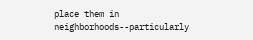place them in neighborhoods--particularly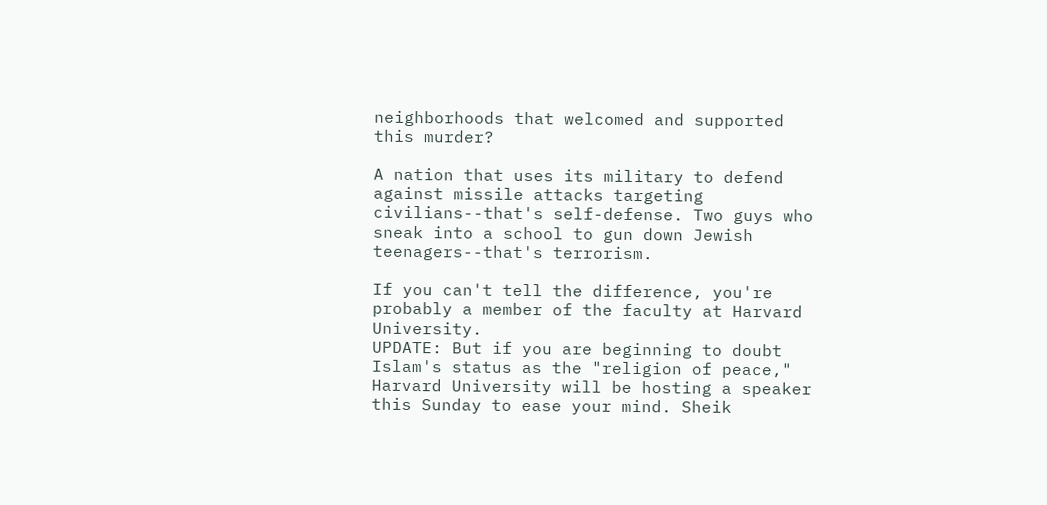neighborhoods that welcomed and supported this murder?

A nation that uses its military to defend against missile attacks targeting civilians--that's self-defense. Two guys who sneak into a school to gun down Jewish teenagers--that's terrorism.

If you can't tell the difference, you're probably a member of the faculty at Harvard University.
UPDATE: But if you are beginning to doubt Islam's status as the "religion of peace," Harvard University will be hosting a speaker this Sunday to ease your mind. Sheik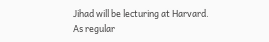Jihad will be lecturing at Harvard.
As regular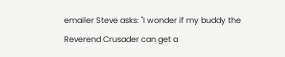emailer Steve asks: "I wonder if my buddy the Reverend Crusader can get a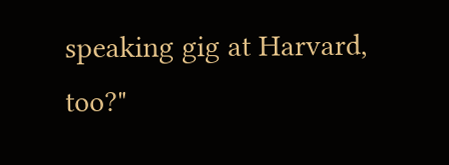speaking gig at Harvard, too?"